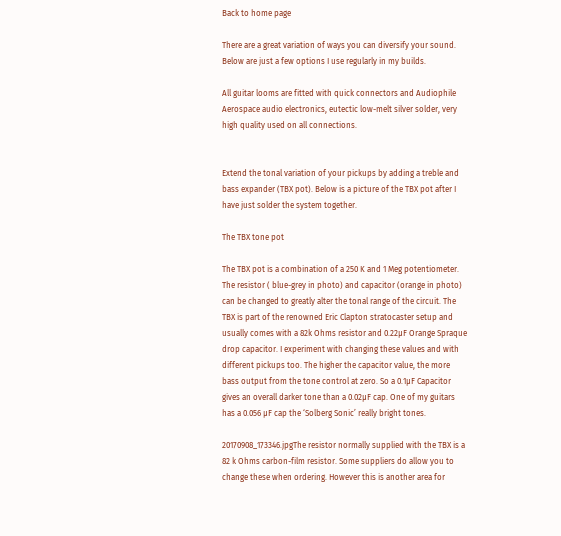Back to home page

There are a great variation of ways you can diversify your sound. Below are just a few options I use regularly in my builds.

All guitar looms are fitted with quick connectors and Audiophile Aerospace audio electronics, eutectic low-melt silver solder, very high quality used on all connections.


Extend the tonal variation of your pickups by adding a treble and bass expander (TBX pot). Below is a picture of the TBX pot after I have just solder the system together.

The TBX tone pot

The TBX pot is a combination of a 250 K and 1 Meg potentiometer. The resistor ( blue-grey in photo) and capacitor (orange in photo) can be changed to greatly alter the tonal range of the circuit. The TBX is part of the renowned Eric Clapton stratocaster setup and usually comes with a 82k Ohms resistor and 0.22μF Orange Spraque drop capacitor. I experiment with changing these values and with different pickups too. The higher the capacitor value, the more bass output from the tone control at zero. So a 0.1μF Capacitor gives an overall darker tone than a 0.02μF cap. One of my guitars has a 0.056 μF cap the ‘Solberg Sonic’ really bright tones.

20170908_173346.jpgThe resistor normally supplied with the TBX is a 82 k Ohms carbon-film resistor. Some suppliers do allow you to change these when ordering. However this is another area for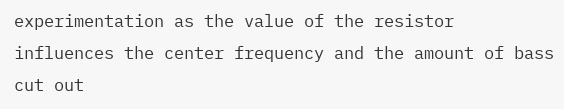experimentation as the value of the resistor influences the center frequency and the amount of bass cut out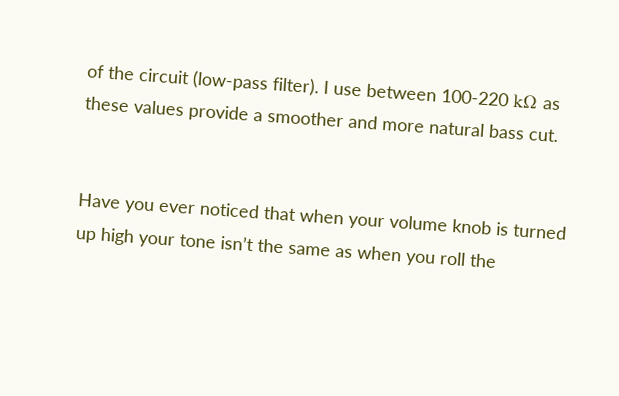of the circuit (low-pass filter). I use between 100-220 kΩ as these values provide a smoother and more natural bass cut.


Have you ever noticed that when your volume knob is turned up high your tone isn’t the same as when you roll the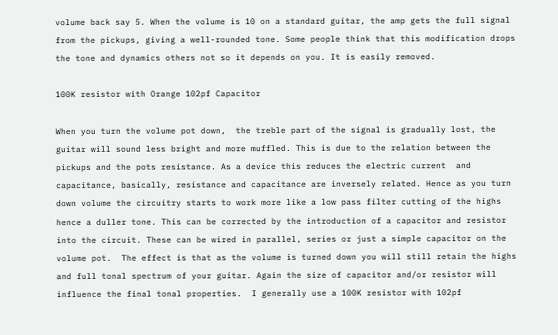volume back say 5. When the volume is 10 on a standard guitar, the amp gets the full signal from the pickups, giving a well-rounded tone. Some people think that this modification drops the tone and dynamics others not so it depends on you. It is easily removed.

100K resistor with Orange 102pf Capacitor

When you turn the volume pot down,  the treble part of the signal is gradually lost, the guitar will sound less bright and more muffled. This is due to the relation between the pickups and the pots resistance. As a device this reduces the electric current  and capacitance, basically, resistance and capacitance are inversely related. Hence as you turn down volume the circuitry starts to work more like a low pass filter cutting of the highs hence a duller tone. This can be corrected by the introduction of a capacitor and resistor into the circuit. These can be wired in parallel, series or just a simple capacitor on the volume pot.  The effect is that as the volume is turned down you will still retain the highs and full tonal spectrum of your guitar. Again the size of capacitor and/or resistor will influence the final tonal properties.  I generally use a 100K resistor with 102pf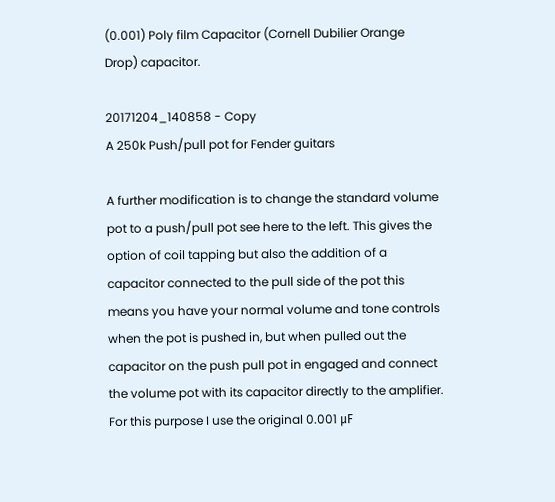(0.001) Poly film Capacitor (Cornell Dubilier Orange Drop) capacitor.

20171204_140858 - Copy
A 250k Push/pull pot for Fender guitars

A further modification is to change the standard volume pot to a push/pull pot see here to the left. This gives the option of coil tapping but also the addition of a capacitor connected to the pull side of the pot this means you have your normal volume and tone controls when the pot is pushed in, but when pulled out the capacitor on the push pull pot in engaged and connect the volume pot with its capacitor directly to the amplifier. For this purpose I use the original 0.001 μF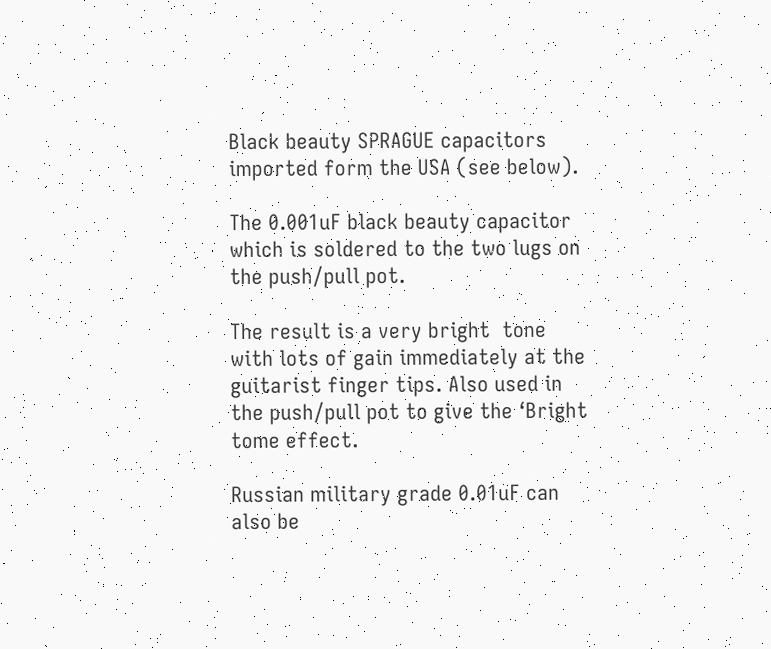Black beauty SPRAGUE capacitors imported form the USA (see below).

The 0.001uF black beauty capacitor which is soldered to the two lugs on the push/pull pot.

The result is a very bright  tone with lots of gain immediately at the guitarist finger tips. Also used in the push/pull pot to give the ‘Bright tome effect.

Russian military grade 0.01uF can also be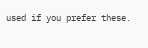used if you prefer these.